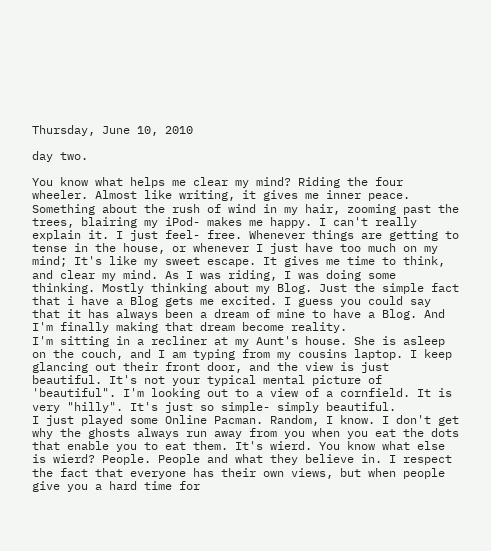Thursday, June 10, 2010

day two.

You know what helps me clear my mind? Riding the four wheeler. Almost like writing, it gives me inner peace. Something about the rush of wind in my hair, zooming past the trees, blairing my iPod- makes me happy. I can't really explain it. I just feel- free. Whenever things are getting to tense in the house, or whenever I just have too much on my mind; It's like my sweet escape. It gives me time to think, and clear my mind. As I was riding, I was doing some thinking. Mostly thinking about my Blog. Just the simple fact that i have a Blog gets me excited. I guess you could say that it has always been a dream of mine to have a Blog. And I'm finally making that dream become reality.
I'm sitting in a recliner at my Aunt's house. She is asleep on the couch, and I am typing from my cousins laptop. I keep glancing out their front door, and the view is just beautiful. It's not your typical mental picture of 'beautiful". I'm looking out to a view of a cornfield. It is very "hilly". It's just so simple- simply beautiful.
I just played some Online Pacman. Random, I know. I don't get why the ghosts always run away from you when you eat the dots that enable you to eat them. It's wierd. You know what else is wierd? People. People and what they believe in. I respect the fact that everyone has their own views, but when people give you a hard time for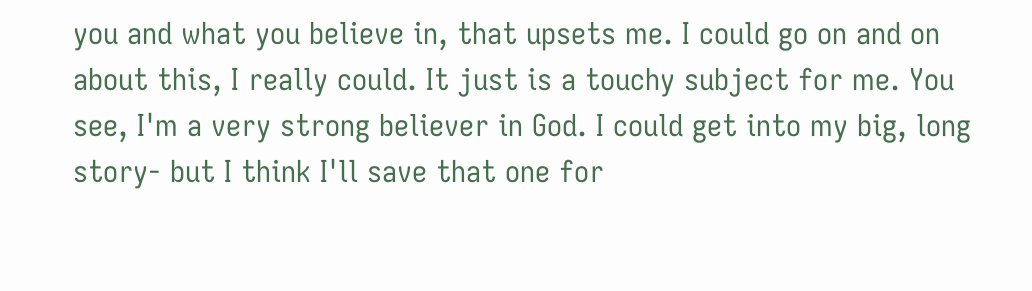you and what you believe in, that upsets me. I could go on and on about this, I really could. It just is a touchy subject for me. You see, I'm a very strong believer in God. I could get into my big, long story- but I think I'll save that one for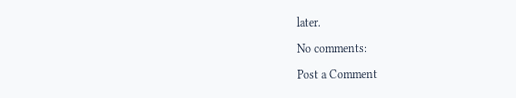later.

No comments:

Post a Comment